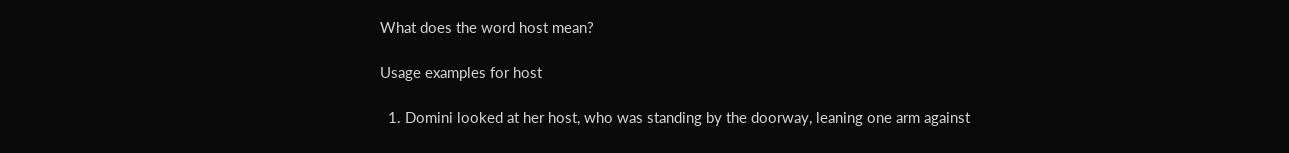What does the word host mean?

Usage examples for host

  1. Domini looked at her host, who was standing by the doorway, leaning one arm against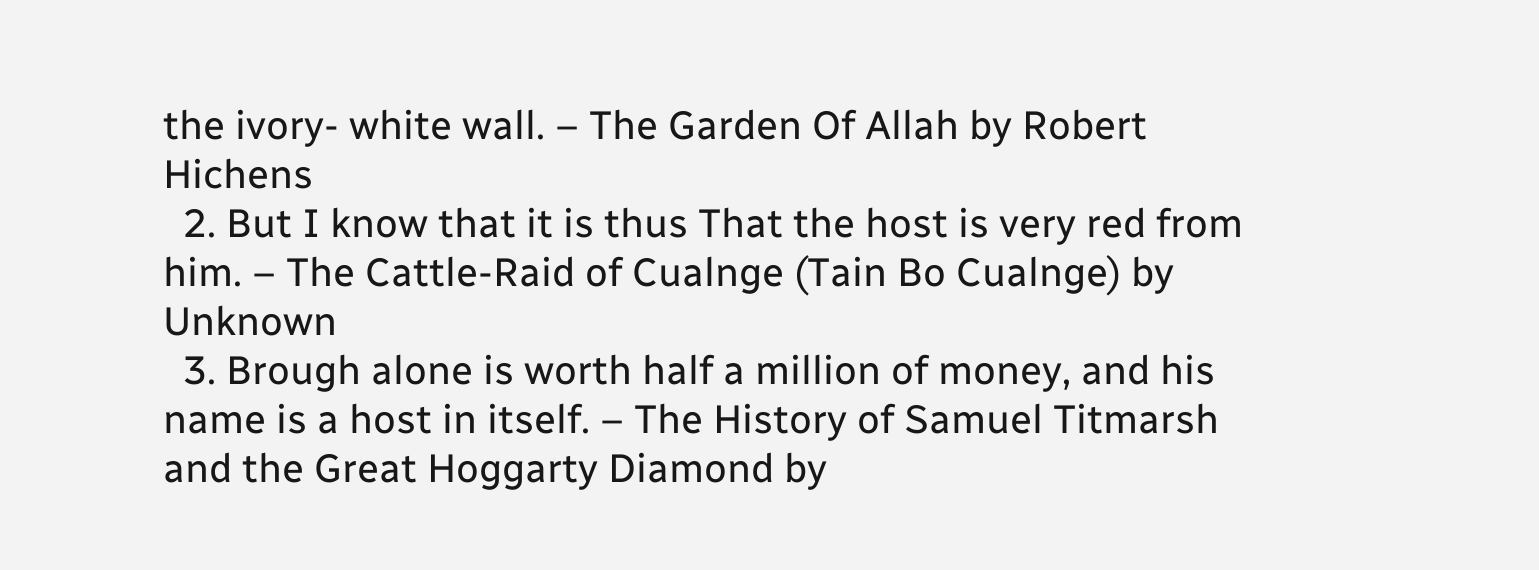the ivory- white wall. – The Garden Of Allah by Robert Hichens
  2. But I know that it is thus That the host is very red from him. – The Cattle-Raid of Cualnge (Tain Bo Cualnge) by Unknown
  3. Brough alone is worth half a million of money, and his name is a host in itself. – The History of Samuel Titmarsh and the Great Hoggarty Diamond by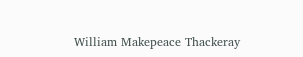William Makepeace Thackeray